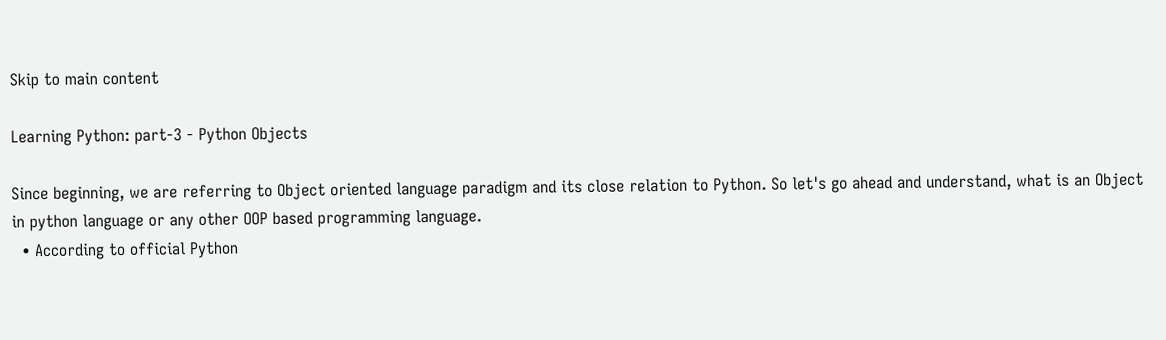Skip to main content

Learning Python: part-3 - Python Objects

Since beginning, we are referring to Object oriented language paradigm and its close relation to Python. So let's go ahead and understand, what is an Object in python language or any other OOP based programming language.
  • According to official Python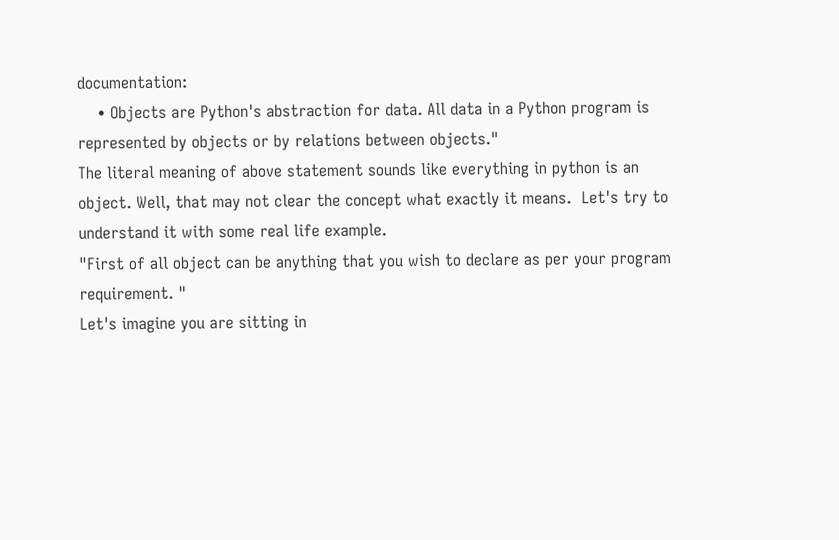documentation:
    • Objects are Python's abstraction for data. All data in a Python program is represented by objects or by relations between objects."
The literal meaning of above statement sounds like everything in python is an object. Well, that may not clear the concept what exactly it means.  Let's try to understand it with some real life example.
"First of all object can be anything that you wish to declare as per your program requirement. "
Let's imagine you are sitting in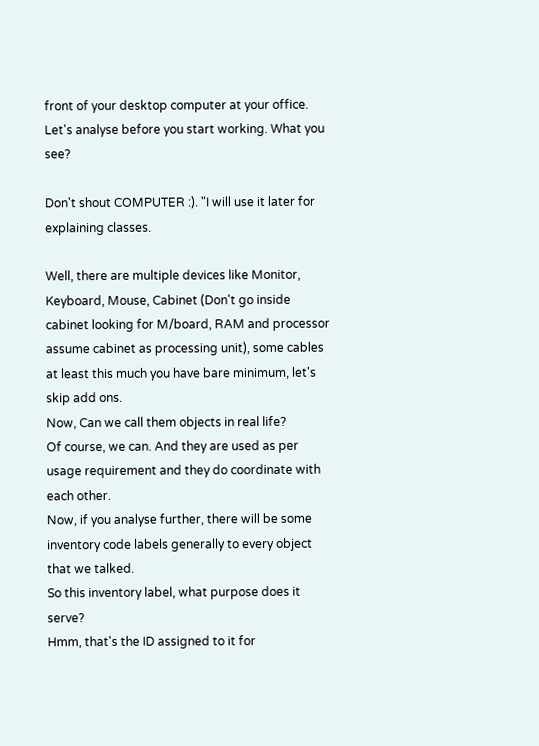front of your desktop computer at your office. Let's analyse before you start working. What you see?

Don't shout COMPUTER :). "I will use it later for explaining classes.

Well, there are multiple devices like Monitor, Keyboard, Mouse, Cabinet (Don't go inside cabinet looking for M/board, RAM and processor assume cabinet as processing unit), some cables at least this much you have bare minimum, let's skip add ons.
Now, Can we call them objects in real life?
Of course, we can. And they are used as per usage requirement and they do coordinate with each other.
Now, if you analyse further, there will be some inventory code labels generally to every object that we talked.
So this inventory label, what purpose does it serve?
Hmm, that's the ID assigned to it for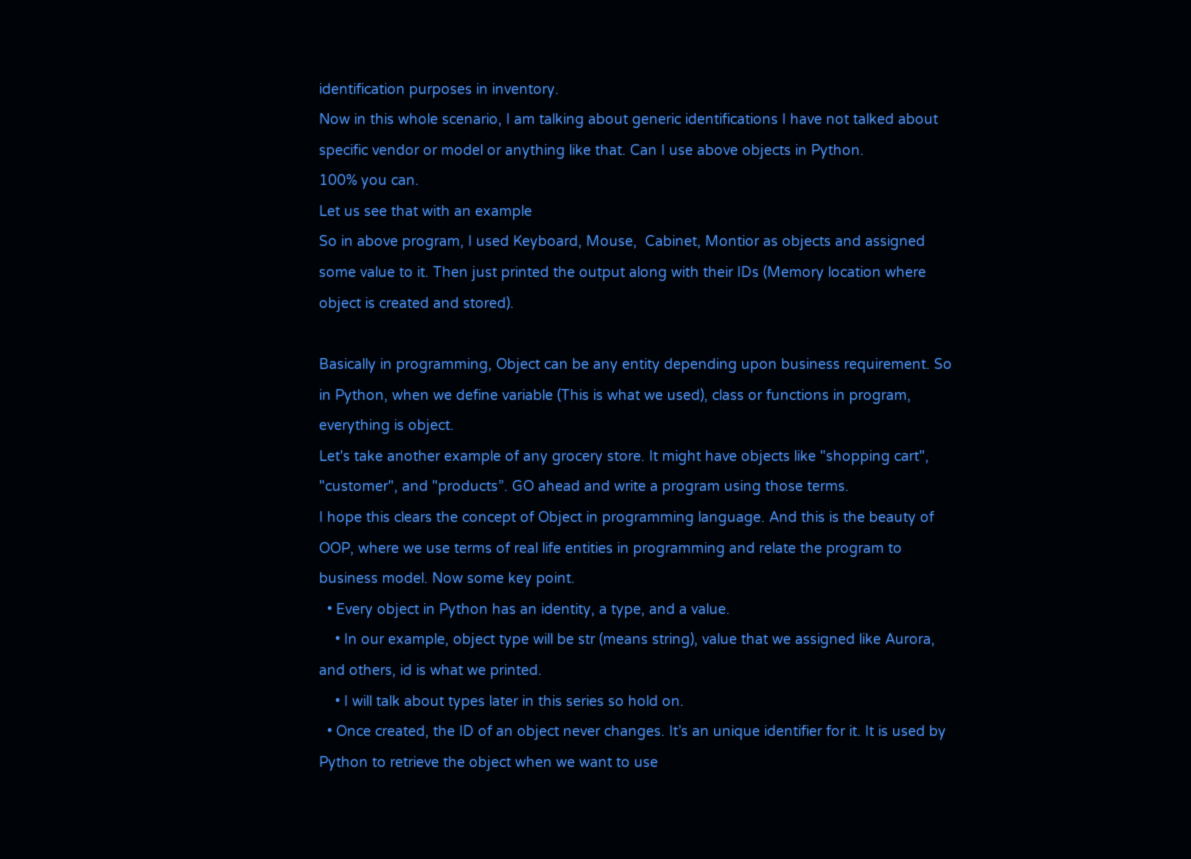identification purposes in inventory.
Now in this whole scenario, I am talking about generic identifications I have not talked about specific vendor or model or anything like that. Can I use above objects in Python.
100% you can.
Let us see that with an example
So in above program, I used Keyboard, Mouse,  Cabinet, Montior as objects and assigned some value to it. Then just printed the output along with their IDs (Memory location where object is created and stored).

Basically in programming, Object can be any entity depending upon business requirement. So in Python, when we define variable (This is what we used), class or functions in program, everything is object.
Let's take another example of any grocery store. It might have objects like "shopping cart", "customer", and "products”. GO ahead and write a program using those terms.
I hope this clears the concept of Object in programming language. And this is the beauty of OOP, where we use terms of real life entities in programming and relate the program to business model. Now some key point.
  • Every object in Python has an identity, a type, and a value.
    • In our example, object type will be str (means string), value that we assigned like Aurora, and others, id is what we printed.
    • I will talk about types later in this series so hold on.
  • Once created, the ID of an object never changes. It’s an unique identifier for it. It is used by Python to retrieve the object when we want to use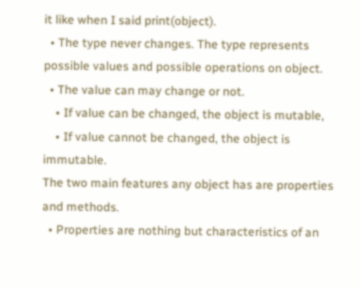it like when I said print(object).
  • The type never changes. The type represents possible values and possible operations on object.
  • The value can may change or not.
    • If value can be changed, the object is mutable,
    • If value cannot be changed, the object is immutable.
The two main features any object has are properties and methods.
  • Properties are nothing but characteristics of an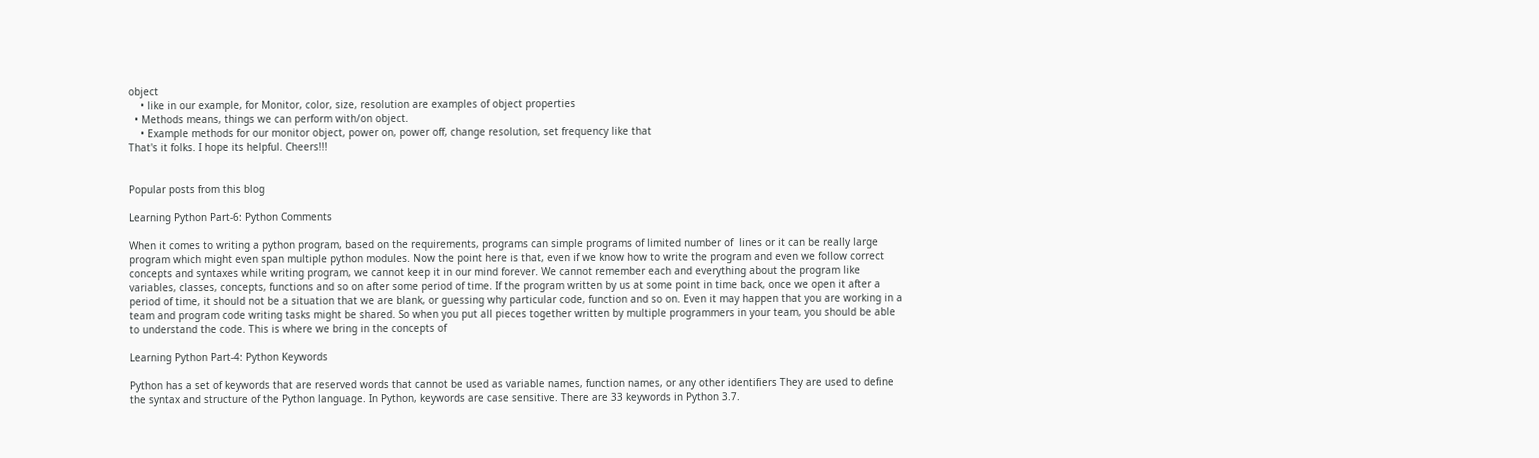object
    • like in our example, for Monitor, color, size, resolution are examples of object properties
  • Methods means, things we can perform with/on object.
    • Example methods for our monitor object, power on, power off, change resolution, set frequency like that
That's it folks. I hope its helpful. Cheers!!!


Popular posts from this blog

Learning Python Part-6: Python Comments

When it comes to writing a python program, based on the requirements, programs can simple programs of limited number of  lines or it can be really large program which might even span multiple python modules. Now the point here is that, even if we know how to write the program and even we follow correct concepts and syntaxes while writing program, we cannot keep it in our mind forever. We cannot remember each and everything about the program like variables, classes, concepts, functions and so on after some period of time. If the program written by us at some point in time back, once we open it after a period of time, it should not be a situation that we are blank, or guessing why particular code, function and so on. Even it may happen that you are working in a team and program code writing tasks might be shared. So when you put all pieces together written by multiple programmers in your team, you should be able to understand the code. This is where we bring in the concepts of

Learning Python Part-4: Python Keywords

Python has a set of keywords that are reserved words that cannot be used as variable names, function names, or any other identifiers They are used to define the syntax and structure of the Python language. In Python, keywords are case sensitive. There are 33 keywords in Python 3.7.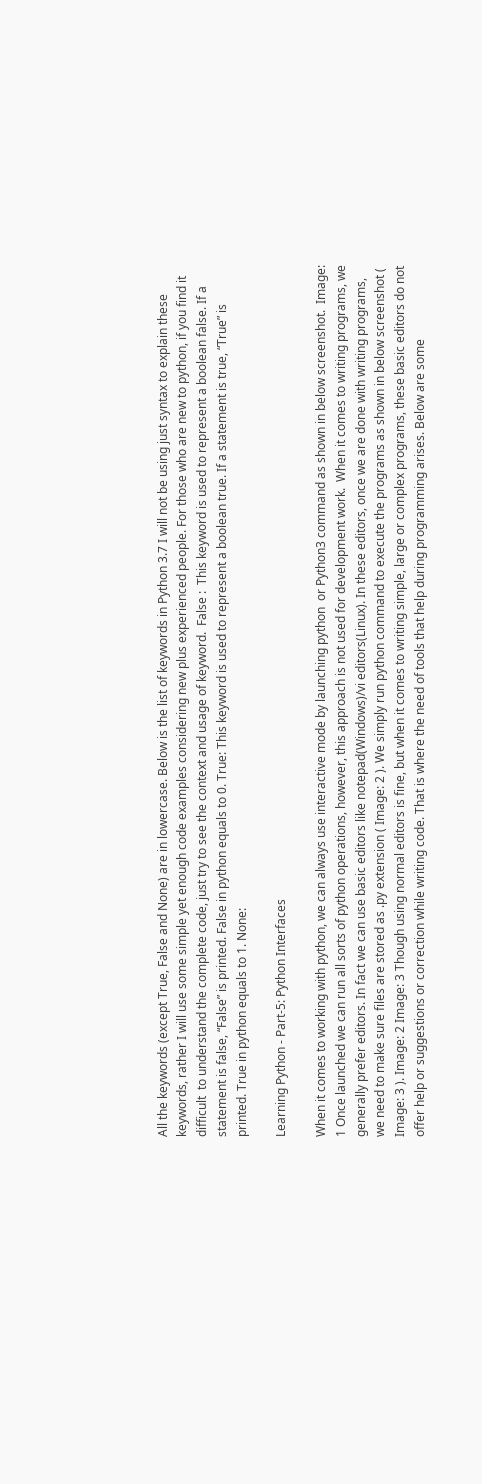All the keywords (except True, False and None) are in lowercase. Below is the list of keywords in Python 3.7 I will not be using just syntax to explain these keywords, rather I will use some simple yet enough code examples considering new plus experienced people. For those who are new to python, if you find it difficult  to understand the complete code, just try to see the context and usage of keyword.  False :  This keyword is used to represent a boolean false. If a statement is false, “False” is printed. False in python equals to 0. True: This keyword is used to represent a boolean true. If a statement is true, “True” is printed. True in python equals to 1. None:

Learning Python - Part-5: Python Interfaces

When it comes to working with python, we can always use interactive mode by launching python  or Python3 command as shown in below screenshot.  Image: 1 Once launched we can run all sorts of python operations, however, this approach is not used for development work.  When it comes to writing programs, we generally prefer editors. In fact we can use basic editors like notepad(Windows)/vi editors(Linux). In these editors, once we are done with writing programs, we need to make sure files are stored as .py extension ( Image: 2 ). We simply run python command to execute the programs as shown in below screenshot ( Image: 3 ). Image: 2 Image: 3 Though using normal editors is fine, but when it comes to writing simple, large or complex programs, these basic editors do not offer help or suggestions or correction while writing code. That is where the need of tools that help during programming arises. Below are some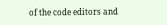of the code editors and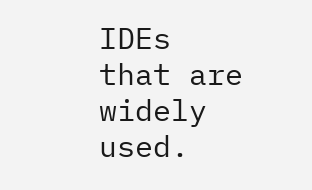IDEs that are widely used.